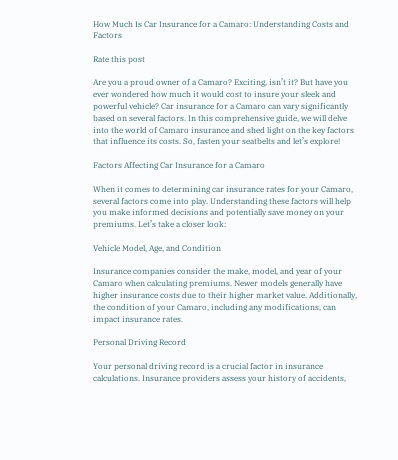How Much Is Car Insurance for a Camaro: Understanding Costs and Factors

Rate this post

Are you a proud owner of a Camaro? Exciting, isn’t it? But have you ever wondered how much it would cost to insure your sleek and powerful vehicle? Car insurance for a Camaro can vary significantly based on several factors. In this comprehensive guide, we will delve into the world of Camaro insurance and shed light on the key factors that influence its costs. So, fasten your seatbelts and let’s explore!

Factors Affecting Car Insurance for a Camaro

When it comes to determining car insurance rates for your Camaro, several factors come into play. Understanding these factors will help you make informed decisions and potentially save money on your premiums. Let’s take a closer look:

Vehicle Model, Age, and Condition

Insurance companies consider the make, model, and year of your Camaro when calculating premiums. Newer models generally have higher insurance costs due to their higher market value. Additionally, the condition of your Camaro, including any modifications, can impact insurance rates.

Personal Driving Record

Your personal driving record is a crucial factor in insurance calculations. Insurance providers assess your history of accidents,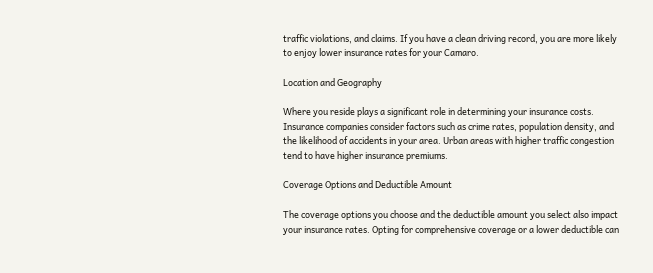traffic violations, and claims. If you have a clean driving record, you are more likely to enjoy lower insurance rates for your Camaro.

Location and Geography

Where you reside plays a significant role in determining your insurance costs. Insurance companies consider factors such as crime rates, population density, and the likelihood of accidents in your area. Urban areas with higher traffic congestion tend to have higher insurance premiums.

Coverage Options and Deductible Amount

The coverage options you choose and the deductible amount you select also impact your insurance rates. Opting for comprehensive coverage or a lower deductible can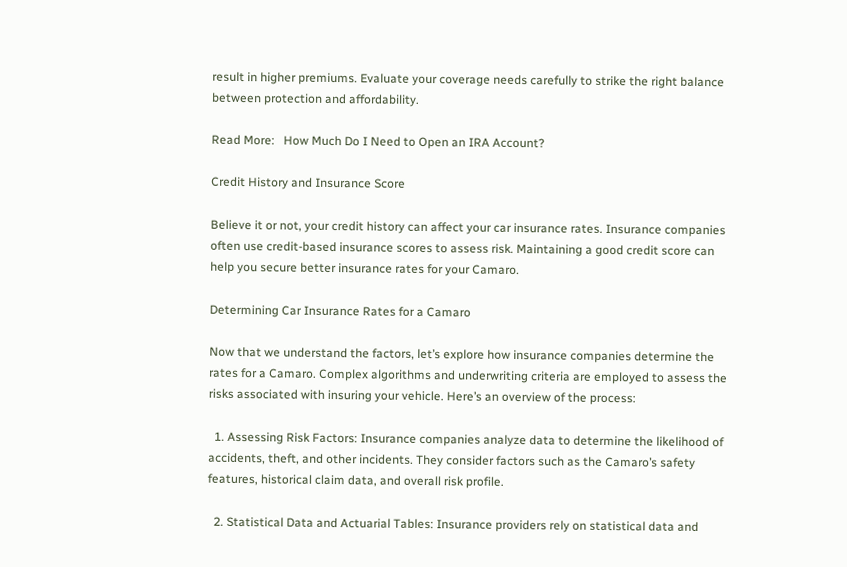result in higher premiums. Evaluate your coverage needs carefully to strike the right balance between protection and affordability.

Read More:   How Much Do I Need to Open an IRA Account?

Credit History and Insurance Score

Believe it or not, your credit history can affect your car insurance rates. Insurance companies often use credit-based insurance scores to assess risk. Maintaining a good credit score can help you secure better insurance rates for your Camaro.

Determining Car Insurance Rates for a Camaro

Now that we understand the factors, let’s explore how insurance companies determine the rates for a Camaro. Complex algorithms and underwriting criteria are employed to assess the risks associated with insuring your vehicle. Here’s an overview of the process:

  1. Assessing Risk Factors: Insurance companies analyze data to determine the likelihood of accidents, theft, and other incidents. They consider factors such as the Camaro’s safety features, historical claim data, and overall risk profile.

  2. Statistical Data and Actuarial Tables: Insurance providers rely on statistical data and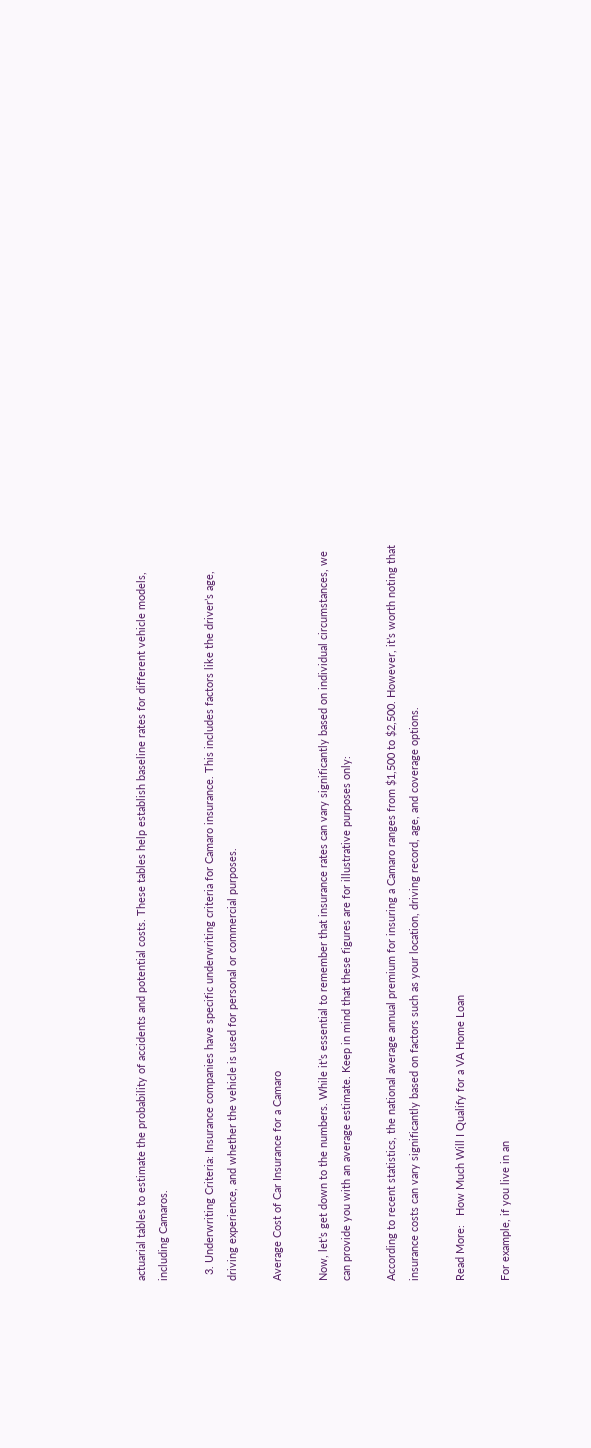actuarial tables to estimate the probability of accidents and potential costs. These tables help establish baseline rates for different vehicle models, including Camaros.

  3. Underwriting Criteria: Insurance companies have specific underwriting criteria for Camaro insurance. This includes factors like the driver’s age, driving experience, and whether the vehicle is used for personal or commercial purposes.

Average Cost of Car Insurance for a Camaro

Now, let’s get down to the numbers. While it’s essential to remember that insurance rates can vary significantly based on individual circumstances, we can provide you with an average estimate. Keep in mind that these figures are for illustrative purposes only:

According to recent statistics, the national average annual premium for insuring a Camaro ranges from $1,500 to $2,500. However, it’s worth noting that insurance costs can vary significantly based on factors such as your location, driving record, age, and coverage options.

Read More:   How Much Will I Qualify for a VA Home Loan

For example, if you live in an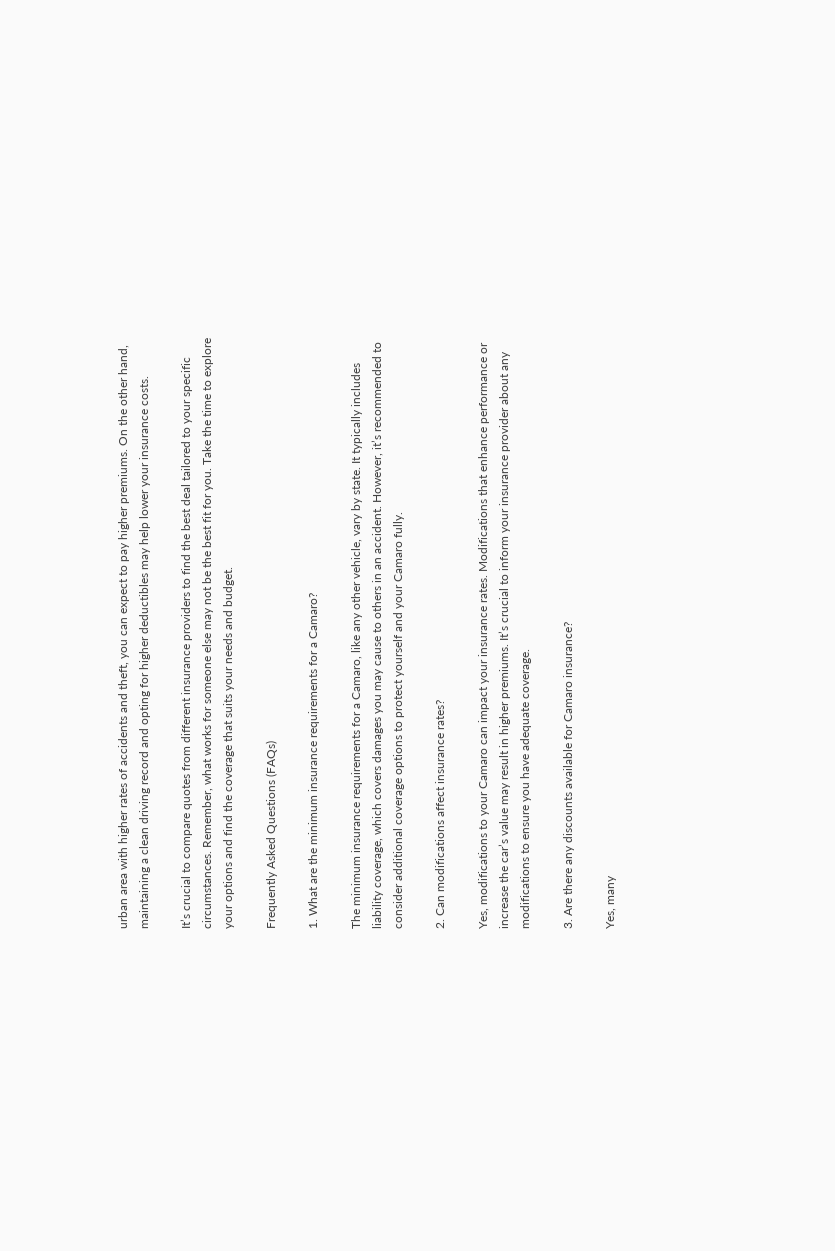urban area with higher rates of accidents and theft, you can expect to pay higher premiums. On the other hand, maintaining a clean driving record and opting for higher deductibles may help lower your insurance costs.

It’s crucial to compare quotes from different insurance providers to find the best deal tailored to your specific circumstances. Remember, what works for someone else may not be the best fit for you. Take the time to explore your options and find the coverage that suits your needs and budget.

Frequently Asked Questions (FAQs)

1. What are the minimum insurance requirements for a Camaro?

The minimum insurance requirements for a Camaro, like any other vehicle, vary by state. It typically includes liability coverage, which covers damages you may cause to others in an accident. However, it’s recommended to consider additional coverage options to protect yourself and your Camaro fully.

2. Can modifications affect insurance rates?

Yes, modifications to your Camaro can impact your insurance rates. Modifications that enhance performance or increase the car’s value may result in higher premiums. It’s crucial to inform your insurance provider about any modifications to ensure you have adequate coverage.

3. Are there any discounts available for Camaro insurance?

Yes, many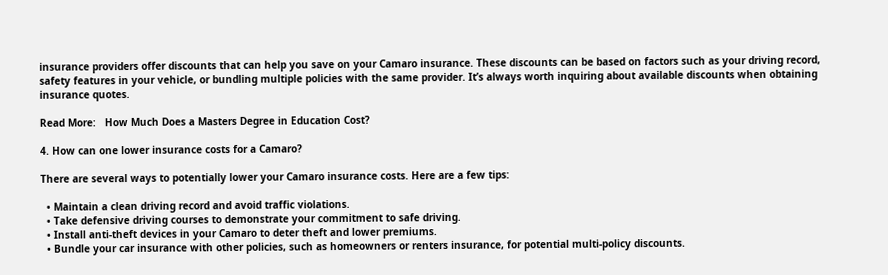insurance providers offer discounts that can help you save on your Camaro insurance. These discounts can be based on factors such as your driving record, safety features in your vehicle, or bundling multiple policies with the same provider. It’s always worth inquiring about available discounts when obtaining insurance quotes.

Read More:   How Much Does a Masters Degree in Education Cost?

4. How can one lower insurance costs for a Camaro?

There are several ways to potentially lower your Camaro insurance costs. Here are a few tips:

  • Maintain a clean driving record and avoid traffic violations.
  • Take defensive driving courses to demonstrate your commitment to safe driving.
  • Install anti-theft devices in your Camaro to deter theft and lower premiums.
  • Bundle your car insurance with other policies, such as homeowners or renters insurance, for potential multi-policy discounts.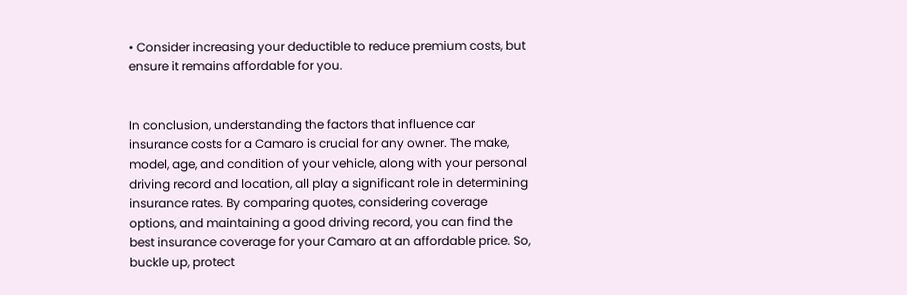• Consider increasing your deductible to reduce premium costs, but ensure it remains affordable for you.


In conclusion, understanding the factors that influence car insurance costs for a Camaro is crucial for any owner. The make, model, age, and condition of your vehicle, along with your personal driving record and location, all play a significant role in determining insurance rates. By comparing quotes, considering coverage options, and maintaining a good driving record, you can find the best insurance coverage for your Camaro at an affordable price. So, buckle up, protect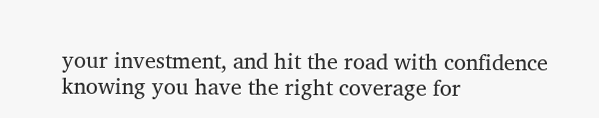your investment, and hit the road with confidence knowing you have the right coverage for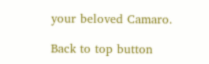your beloved Camaro.

Back to top button